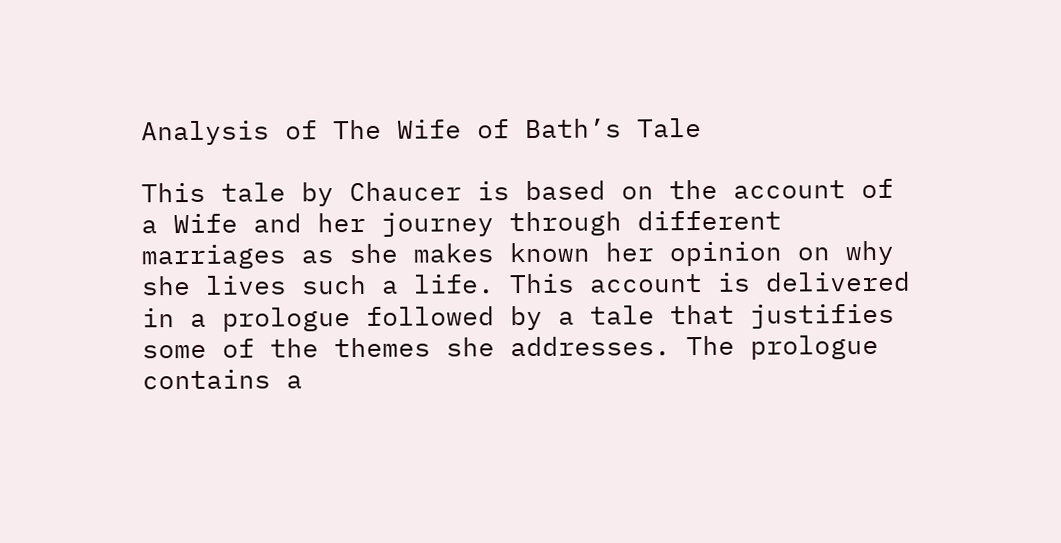Analysis of The Wife of Bath’s Tale

This tale by Chaucer is based on the account of a Wife and her journey through different marriages as she makes known her opinion on why she lives such a life. This account is delivered in a prologue followed by a tale that justifies some of the themes she addresses. The prologue contains a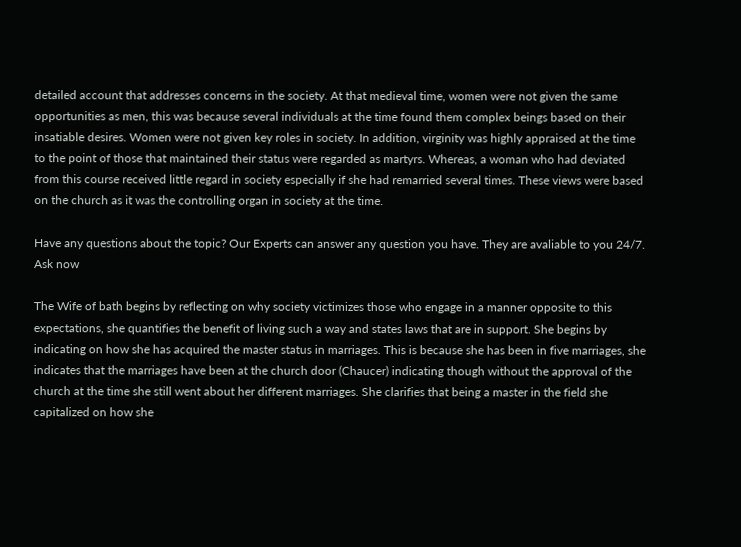detailed account that addresses concerns in the society. At that medieval time, women were not given the same opportunities as men, this was because several individuals at the time found them complex beings based on their insatiable desires. Women were not given key roles in society. In addition, virginity was highly appraised at the time to the point of those that maintained their status were regarded as martyrs. Whereas, a woman who had deviated from this course received little regard in society especially if she had remarried several times. These views were based on the church as it was the controlling organ in society at the time.

Have any questions about the topic? Our Experts can answer any question you have. They are avaliable to you 24/7.
Ask now

The Wife of bath begins by reflecting on why society victimizes those who engage in a manner opposite to this expectations, she quantifies the benefit of living such a way and states laws that are in support. She begins by indicating on how she has acquired the master status in marriages. This is because she has been in five marriages, she indicates that the marriages have been at the church door (Chaucer) indicating though without the approval of the church at the time she still went about her different marriages. She clarifies that being a master in the field she capitalized on how she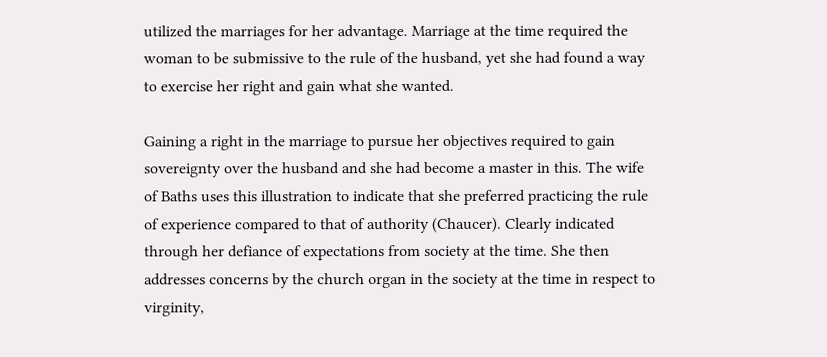utilized the marriages for her advantage. Marriage at the time required the woman to be submissive to the rule of the husband, yet she had found a way to exercise her right and gain what she wanted.

Gaining a right in the marriage to pursue her objectives required to gain sovereignty over the husband and she had become a master in this. The wife of Baths uses this illustration to indicate that she preferred practicing the rule of experience compared to that of authority (Chaucer). Clearly indicated through her defiance of expectations from society at the time. She then addresses concerns by the church organ in the society at the time in respect to virginity,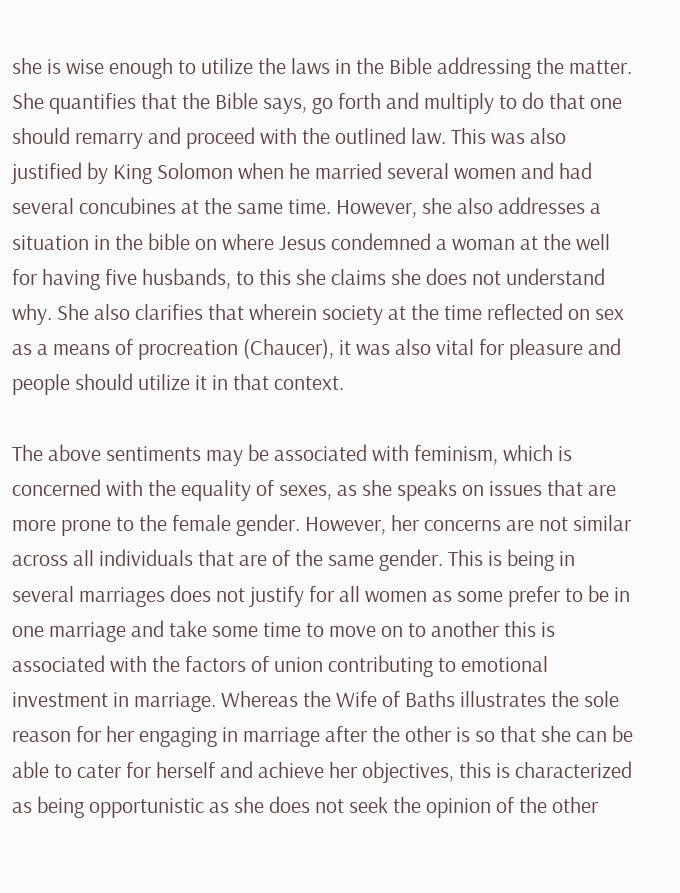she is wise enough to utilize the laws in the Bible addressing the matter. She quantifies that the Bible says, go forth and multiply to do that one should remarry and proceed with the outlined law. This was also justified by King Solomon when he married several women and had several concubines at the same time. However, she also addresses a situation in the bible on where Jesus condemned a woman at the well for having five husbands, to this she claims she does not understand why. She also clarifies that wherein society at the time reflected on sex as a means of procreation (Chaucer), it was also vital for pleasure and people should utilize it in that context.

The above sentiments may be associated with feminism, which is concerned with the equality of sexes, as she speaks on issues that are more prone to the female gender. However, her concerns are not similar across all individuals that are of the same gender. This is being in several marriages does not justify for all women as some prefer to be in one marriage and take some time to move on to another this is associated with the factors of union contributing to emotional investment in marriage. Whereas the Wife of Baths illustrates the sole reason for her engaging in marriage after the other is so that she can be able to cater for herself and achieve her objectives, this is characterized as being opportunistic as she does not seek the opinion of the other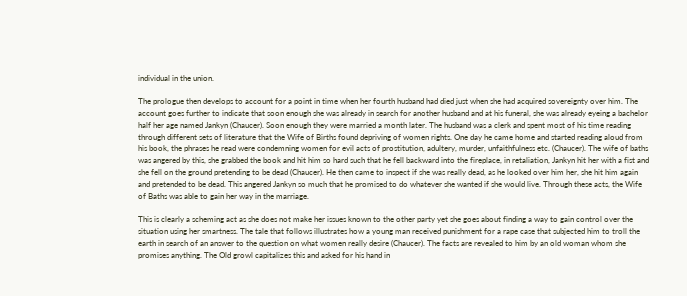individual in the union.

The prologue then develops to account for a point in time when her fourth husband had died just when she had acquired sovereignty over him. The account goes further to indicate that soon enough she was already in search for another husband and at his funeral, she was already eyeing a bachelor half her age named Jankyn (Chaucer). Soon enough they were married a month later. The husband was a clerk and spent most of his time reading through different sets of literature that the Wife of Births found depriving of women rights. One day he came home and started reading aloud from his book, the phrases he read were condemning women for evil acts of prostitution, adultery, murder, unfaithfulness etc. (Chaucer). The wife of baths was angered by this, she grabbed the book and hit him so hard such that he fell backward into the fireplace, in retaliation, Jankyn hit her with a fist and she fell on the ground pretending to be dead (Chaucer). He then came to inspect if she was really dead, as he looked over him her, she hit him again and pretended to be dead. This angered Jankyn so much that he promised to do whatever she wanted if she would live. Through these acts, the Wife of Baths was able to gain her way in the marriage.

This is clearly a scheming act as she does not make her issues known to the other party yet she goes about finding a way to gain control over the situation using her smartness. The tale that follows illustrates how a young man received punishment for a rape case that subjected him to troll the earth in search of an answer to the question on what women really desire (Chaucer). The facts are revealed to him by an old woman whom she promises anything. The Old growl capitalizes this and asked for his hand in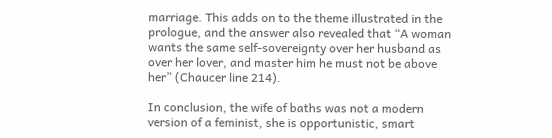marriage. This adds on to the theme illustrated in the prologue, and the answer also revealed that “A woman wants the same self-sovereignty over her husband as over her lover, and master him he must not be above her” (Chaucer line 214).

In conclusion, the wife of baths was not a modern version of a feminist, she is opportunistic, smart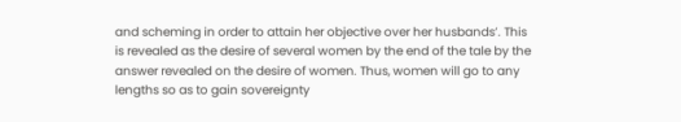and scheming in order to attain her objective over her husbands’. This is revealed as the desire of several women by the end of the tale by the answer revealed on the desire of women. Thus, women will go to any lengths so as to gain sovereignty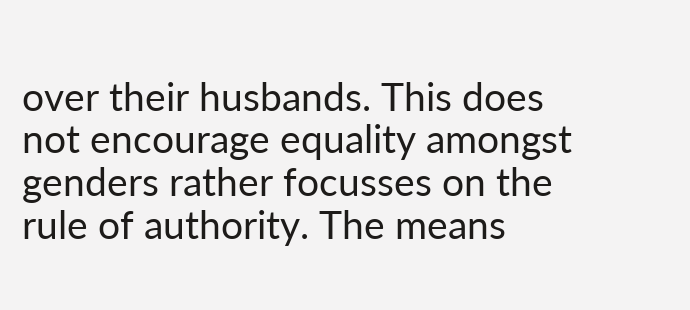over their husbands. This does not encourage equality amongst genders rather focusses on the rule of authority. The means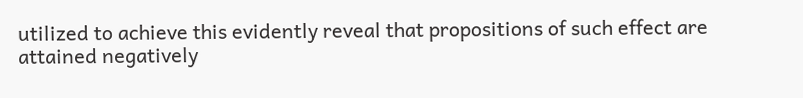utilized to achieve this evidently reveal that propositions of such effect are attained negatively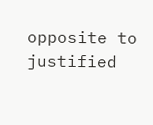opposite to justified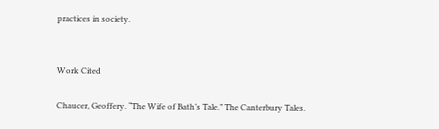practices in society.


Work Cited

Chaucer, Geoffery. “The Wife of Bath’s Tale.” The Canterbury Tales.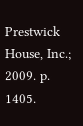Prestwick House, Inc.; 2009. p. 1405.